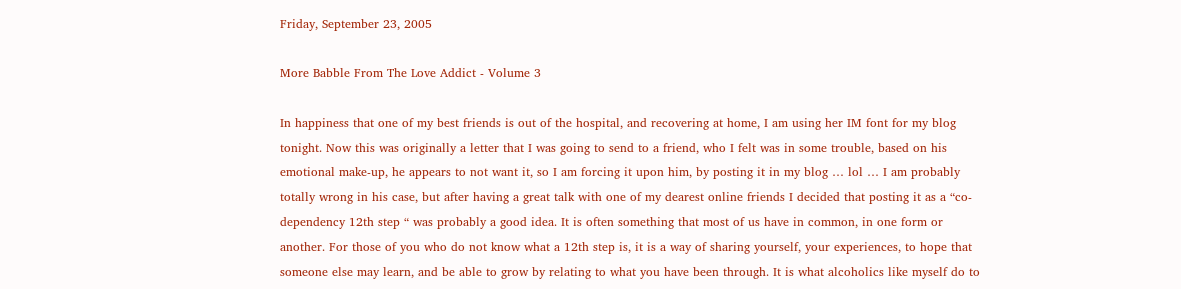Friday, September 23, 2005

More Babble From The Love Addict - Volume 3

In happiness that one of my best friends is out of the hospital, and recovering at home, I am using her IM font for my blog tonight. Now this was originally a letter that I was going to send to a friend, who I felt was in some trouble, based on his emotional make-up, he appears to not want it, so I am forcing it upon him, by posting it in my blog … lol … I am probably totally wrong in his case, but after having a great talk with one of my dearest online friends I decided that posting it as a “co-dependency 12th step “ was probably a good idea. It is often something that most of us have in common, in one form or another. For those of you who do not know what a 12th step is, it is a way of sharing yourself, your experiences, to hope that someone else may learn, and be able to grow by relating to what you have been through. It is what alcoholics like myself do to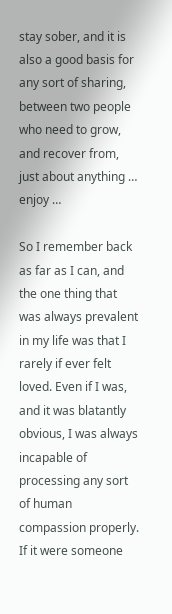stay sober, and it is also a good basis for any sort of sharing, between two people who need to grow, and recover from, just about anything … enjoy …

So I remember back as far as I can, and the one thing that was always prevalent in my life was that I rarely if ever felt loved. Even if I was, and it was blatantly obvious, I was always incapable of processing any sort of human compassion properly. If it were someone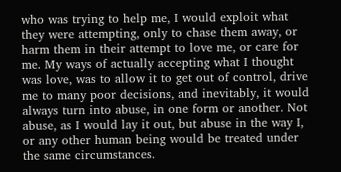who was trying to help me, I would exploit what they were attempting, only to chase them away, or harm them in their attempt to love me, or care for me. My ways of actually accepting what I thought was love, was to allow it to get out of control, drive me to many poor decisions, and inevitably, it would always turn into abuse, in one form or another. Not abuse, as I would lay it out, but abuse in the way I, or any other human being would be treated under the same circumstances.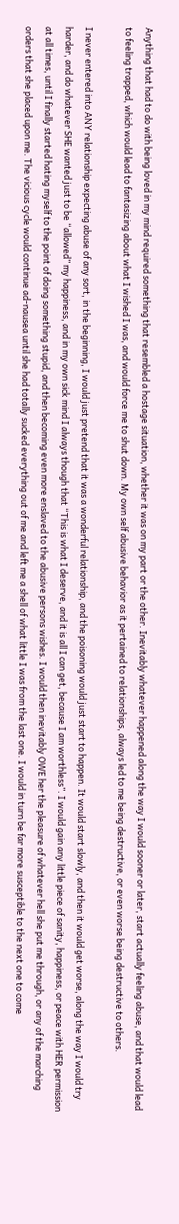Anything that had to do with being loved in my mind required something that resembled a hostage situation, whether it was on my part or the other. Inevitably whatever happened along the way I would sooner or later, start actually feeling abuse, and that would lead to feeling trapped, which would lead to fantasizing about what I wished I was, and would force me to shut down. My own self abusive behavior as it pertained to relationships, always led to me being destructive, or even worse being destructive to others.

I never entered into ANY relationship expecting abuse of any sort, in the beginning, I would just pretend that it was a wonderful relationship, and the poisoning would just start to happen. It would start slowly, and then it would get worse, along the way I would try harder, and do whatever SHE wanted just to be “allowed” my happiness, and in my own sick mind I always though that “This is what I deserve, and it is all I can get, because I am worthless”. I would gain any little piece of sanity, happiness, or peace with HER permission at all times, until I finally started hating myself to the point of doing something stupid, and then becoming even more enslaved to the abusive persons wishes. I would then inevitably OWE her the pleasure of whatever hell she put me through, or any of the marching orders that she placed upon me. The vicious cycle would continue ad-nausea until she had totally sucked everything out of me and left me a shell of what little I was from the last one. I would in turn be far more susceptible to the next one to come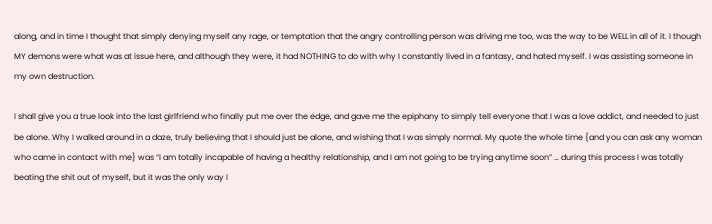along, and in time I thought that simply denying myself any rage, or temptation that the angry controlling person was driving me too, was the way to be WELL in all of it. I though MY demons were what was at issue here, and although they were, it had NOTHING to do with why I constantly lived in a fantasy, and hated myself. I was assisting someone in my own destruction.

I shall give you a true look into the last girlfriend who finally put me over the edge, and gave me the epiphany to simply tell everyone that I was a love addict, and needed to just be alone. Why I walked around in a daze, truly believing that I should just be alone, and wishing that I was simply normal. My quote the whole time {and you can ask any woman who came in contact with me} was “I am totally incapable of having a healthy relationship, and I am not going to be trying anytime soon” … during this process I was totally beating the shit out of myself, but it was the only way I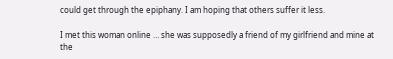could get through the epiphany. I am hoping that others suffer it less.

I met this woman online … she was supposedly a friend of my girlfriend and mine at the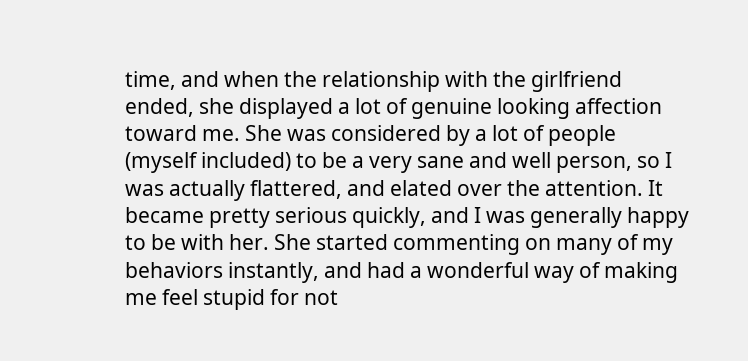time, and when the relationship with the girlfriend ended, she displayed a lot of genuine looking affection toward me. She was considered by a lot of people (myself included) to be a very sane and well person, so I was actually flattered, and elated over the attention. It became pretty serious quickly, and I was generally happy to be with her. She started commenting on many of my behaviors instantly, and had a wonderful way of making me feel stupid for not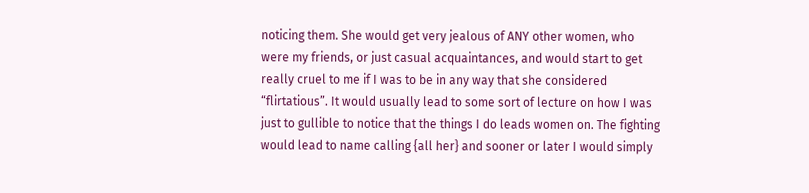noticing them. She would get very jealous of ANY other women, who were my friends, or just casual acquaintances, and would start to get really cruel to me if I was to be in any way that she considered “flirtatious”. It would usually lead to some sort of lecture on how I was just to gullible to notice that the things I do leads women on. The fighting would lead to name calling {all her} and sooner or later I would simply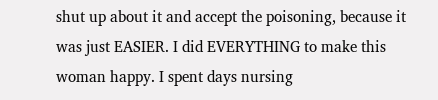shut up about it and accept the poisoning, because it was just EASIER. I did EVERYTHING to make this woman happy. I spent days nursing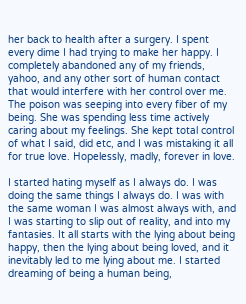her back to health after a surgery. I spent every dime I had trying to make her happy. I completely abandoned any of my friends, yahoo, and any other sort of human contact that would interfere with her control over me. The poison was seeping into every fiber of my being. She was spending less time actively caring about my feelings. She kept total control of what I said, did etc, and I was mistaking it all for true love. Hopelessly, madly, forever in love.

I started hating myself as I always do. I was doing the same things I always do. I was with the same woman I was almost always with, and I was starting to slip out of reality, and into my fantasies. It all starts with the lying about being happy, then the lying about being loved, and it inevitably led to me lying about me. I started dreaming of being a human being,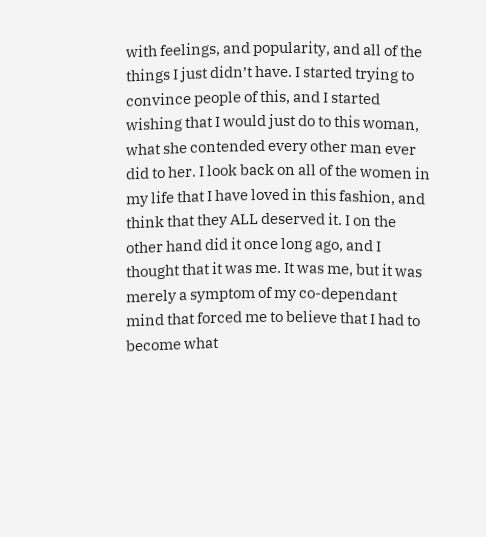with feelings, and popularity, and all of the things I just didn’t have. I started trying to convince people of this, and I started wishing that I would just do to this woman, what she contended every other man ever did to her. I look back on all of the women in my life that I have loved in this fashion, and think that they ALL deserved it. I on the other hand did it once long ago, and I thought that it was me. It was me, but it was merely a symptom of my co-dependant mind that forced me to believe that I had to become what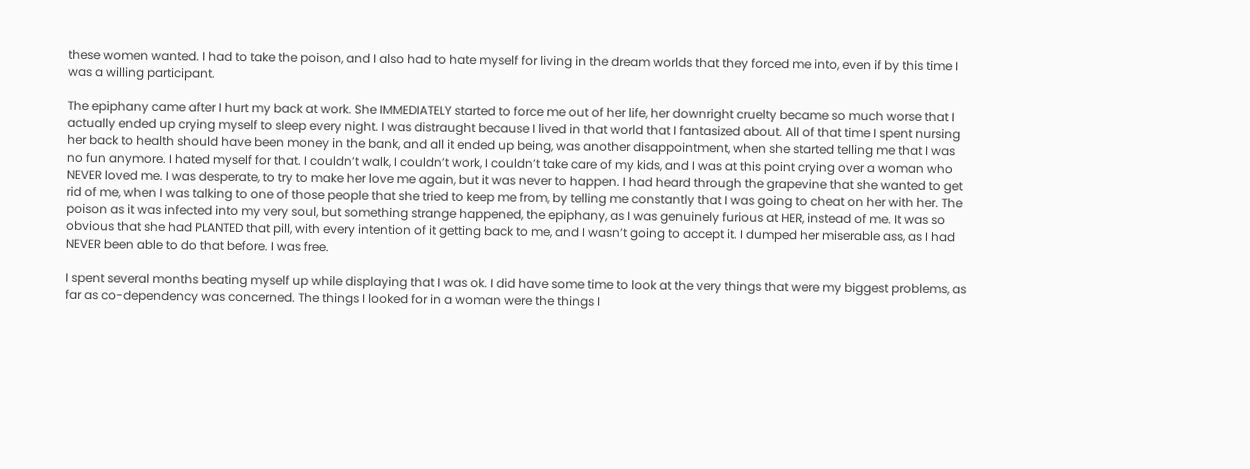these women wanted. I had to take the poison, and I also had to hate myself for living in the dream worlds that they forced me into, even if by this time I was a willing participant.

The epiphany came after I hurt my back at work. She IMMEDIATELY started to force me out of her life, her downright cruelty became so much worse that I actually ended up crying myself to sleep every night. I was distraught because I lived in that world that I fantasized about. All of that time I spent nursing her back to health should have been money in the bank, and all it ended up being, was another disappointment, when she started telling me that I was no fun anymore. I hated myself for that. I couldn’t walk, I couldn’t work, I couldn’t take care of my kids, and I was at this point crying over a woman who NEVER loved me. I was desperate, to try to make her love me again, but it was never to happen. I had heard through the grapevine that she wanted to get rid of me, when I was talking to one of those people that she tried to keep me from, by telling me constantly that I was going to cheat on her with her. The poison as it was infected into my very soul, but something strange happened, the epiphany, as I was genuinely furious at HER, instead of me. It was so obvious that she had PLANTED that pill, with every intention of it getting back to me, and I wasn’t going to accept it. I dumped her miserable ass, as I had NEVER been able to do that before. I was free.

I spent several months beating myself up while displaying that I was ok. I did have some time to look at the very things that were my biggest problems, as far as co-dependency was concerned. The things I looked for in a woman were the things I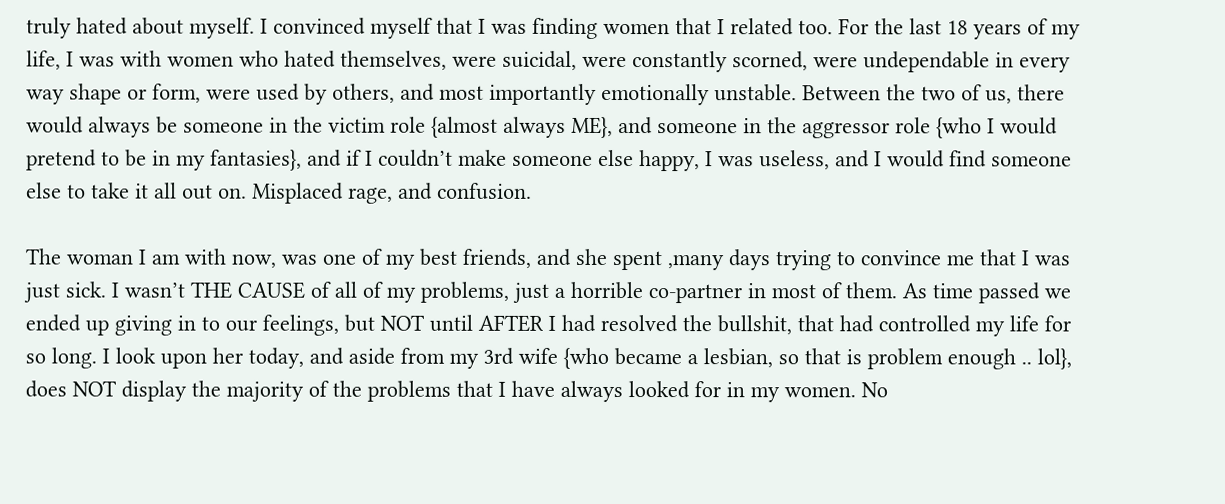truly hated about myself. I convinced myself that I was finding women that I related too. For the last 18 years of my life, I was with women who hated themselves, were suicidal, were constantly scorned, were undependable in every way shape or form, were used by others, and most importantly emotionally unstable. Between the two of us, there would always be someone in the victim role {almost always ME}, and someone in the aggressor role {who I would pretend to be in my fantasies}, and if I couldn’t make someone else happy, I was useless, and I would find someone else to take it all out on. Misplaced rage, and confusion.

The woman I am with now, was one of my best friends, and she spent ,many days trying to convince me that I was just sick. I wasn’t THE CAUSE of all of my problems, just a horrible co-partner in most of them. As time passed we ended up giving in to our feelings, but NOT until AFTER I had resolved the bullshit, that had controlled my life for so long. I look upon her today, and aside from my 3rd wife {who became a lesbian, so that is problem enough .. lol}, does NOT display the majority of the problems that I have always looked for in my women. No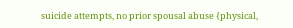suicide attempts, no prior spousal abuse {physical,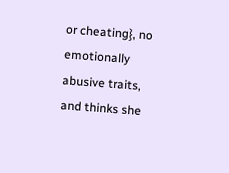or cheating}, no emotionally abusive traits, and thinks she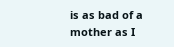is as bad of a mother as I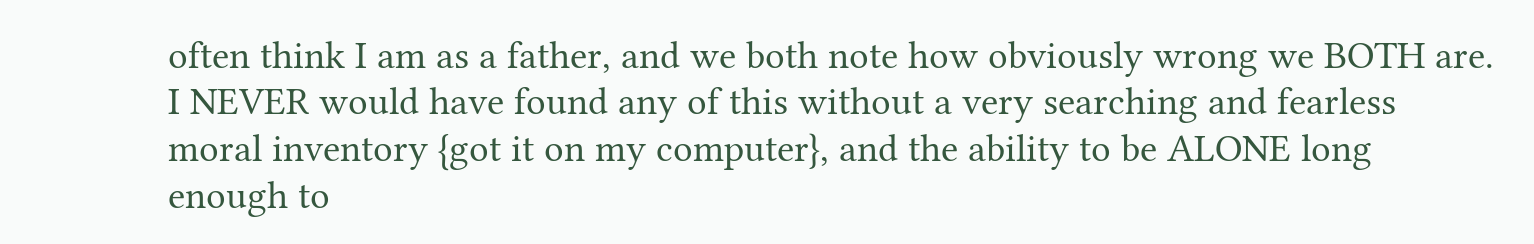often think I am as a father, and we both note how obviously wrong we BOTH are. I NEVER would have found any of this without a very searching and fearless moral inventory {got it on my computer}, and the ability to be ALONE long enough to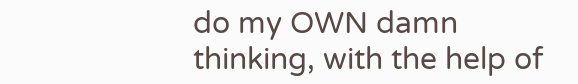do my OWN damn thinking, with the help of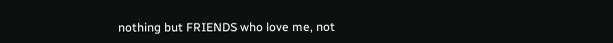nothing but FRIENDS who love me, not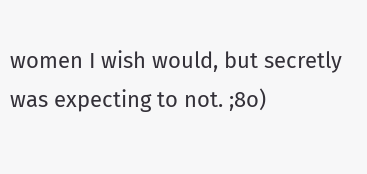women I wish would, but secretly was expecting to not. ;8o)